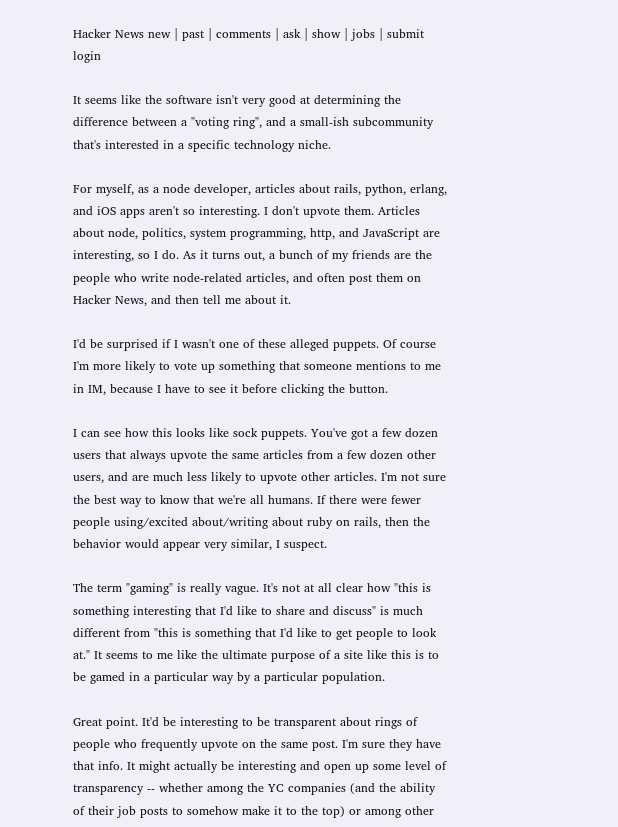Hacker News new | past | comments | ask | show | jobs | submit login

It seems like the software isn't very good at determining the difference between a "voting ring", and a small-ish subcommunity that's interested in a specific technology niche.

For myself, as a node developer, articles about rails, python, erlang, and iOS apps aren't so interesting. I don't upvote them. Articles about node, politics, system programming, http, and JavaScript are interesting, so I do. As it turns out, a bunch of my friends are the people who write node-related articles, and often post them on Hacker News, and then tell me about it.

I'd be surprised if I wasn't one of these alleged puppets. Of course I'm more likely to vote up something that someone mentions to me in IM, because I have to see it before clicking the button.

I can see how this looks like sock puppets. You've got a few dozen users that always upvote the same articles from a few dozen other users, and are much less likely to upvote other articles. I'm not sure the best way to know that we're all humans. If there were fewer people using/excited about/writing about ruby on rails, then the behavior would appear very similar, I suspect.

The term "gaming" is really vague. It's not at all clear how "this is something interesting that I'd like to share and discuss" is much different from "this is something that I'd like to get people to look at." It seems to me like the ultimate purpose of a site like this is to be gamed in a particular way by a particular population.

Great point. It'd be interesting to be transparent about rings of people who frequently upvote on the same post. I'm sure they have that info. It might actually be interesting and open up some level of transparency -- whether among the YC companies (and the ability of their job posts to somehow make it to the top) or among other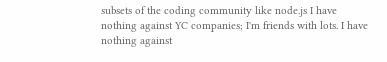subsets of the coding community like node.js I have nothing against YC companies; I'm friends with lots. I have nothing against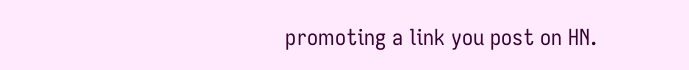promoting a link you post on HN.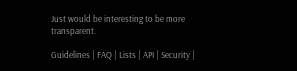Just would be interesting to be more transparent.

Guidelines | FAQ | Lists | API | Security |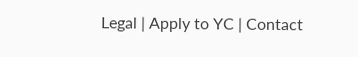Legal | Apply to YC | Contact